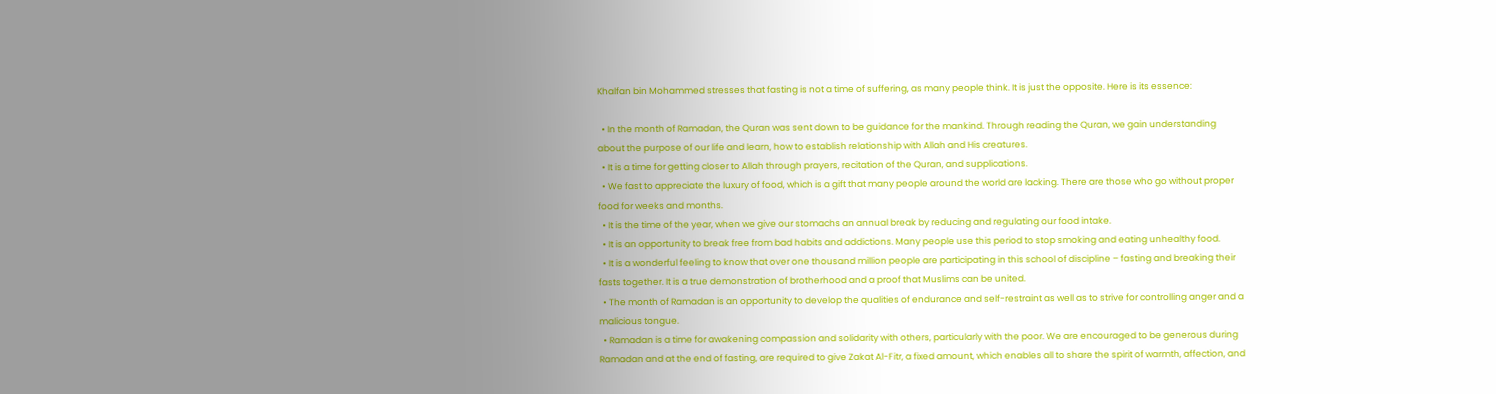Khalfan bin Mohammed stresses that fasting is not a time of suffering, as many people think. It is just the opposite. Here is its essence:

  • In the month of Ramadan, the Quran was sent down to be guidance for the mankind. Through reading the Quran, we gain understanding about the purpose of our life and learn, how to establish relationship with Allah and His creatures.
  • It is a time for getting closer to Allah through prayers, recitation of the Quran, and supplications.
  • We fast to appreciate the luxury of food, which is a gift that many people around the world are lacking. There are those who go without proper food for weeks and months.
  • It is the time of the year, when we give our stomachs an annual break by reducing and regulating our food intake.
  • It is an opportunity to break free from bad habits and addictions. Many people use this period to stop smoking and eating unhealthy food.
  • It is a wonderful feeling to know that over one thousand million people are participating in this school of discipline – fasting and breaking their fasts together. It is a true demonstration of brotherhood and a proof that Muslims can be united.
  • The month of Ramadan is an opportunity to develop the qualities of endurance and self-restraint as well as to strive for controlling anger and a malicious tongue.
  • Ramadan is a time for awakening compassion and solidarity with others, particularly with the poor. We are encouraged to be generous during Ramadan and at the end of fasting, are required to give Zakat Al-Fitr, a fixed amount, which enables all to share the spirit of warmth, affection, and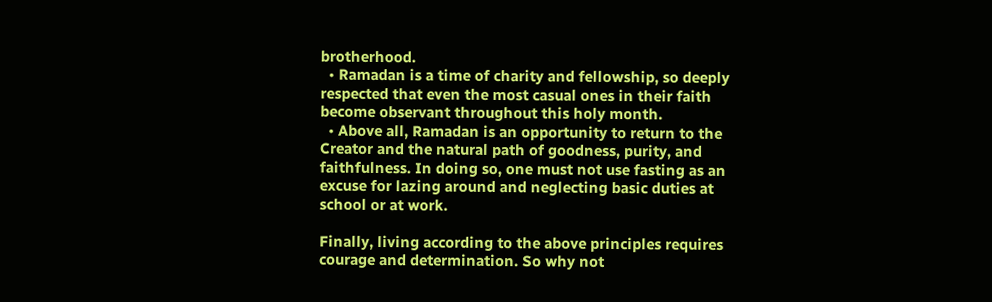brotherhood.
  • Ramadan is a time of charity and fellowship, so deeply respected that even the most casual ones in their faith become observant throughout this holy month.
  • Above all, Ramadan is an opportunity to return to the Creator and the natural path of goodness, purity, and faithfulness. In doing so, one must not use fasting as an excuse for lazing around and neglecting basic duties at school or at work.

Finally, living according to the above principles requires courage and determination. So why not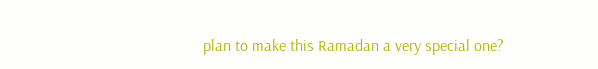plan to make this Ramadan a very special one?